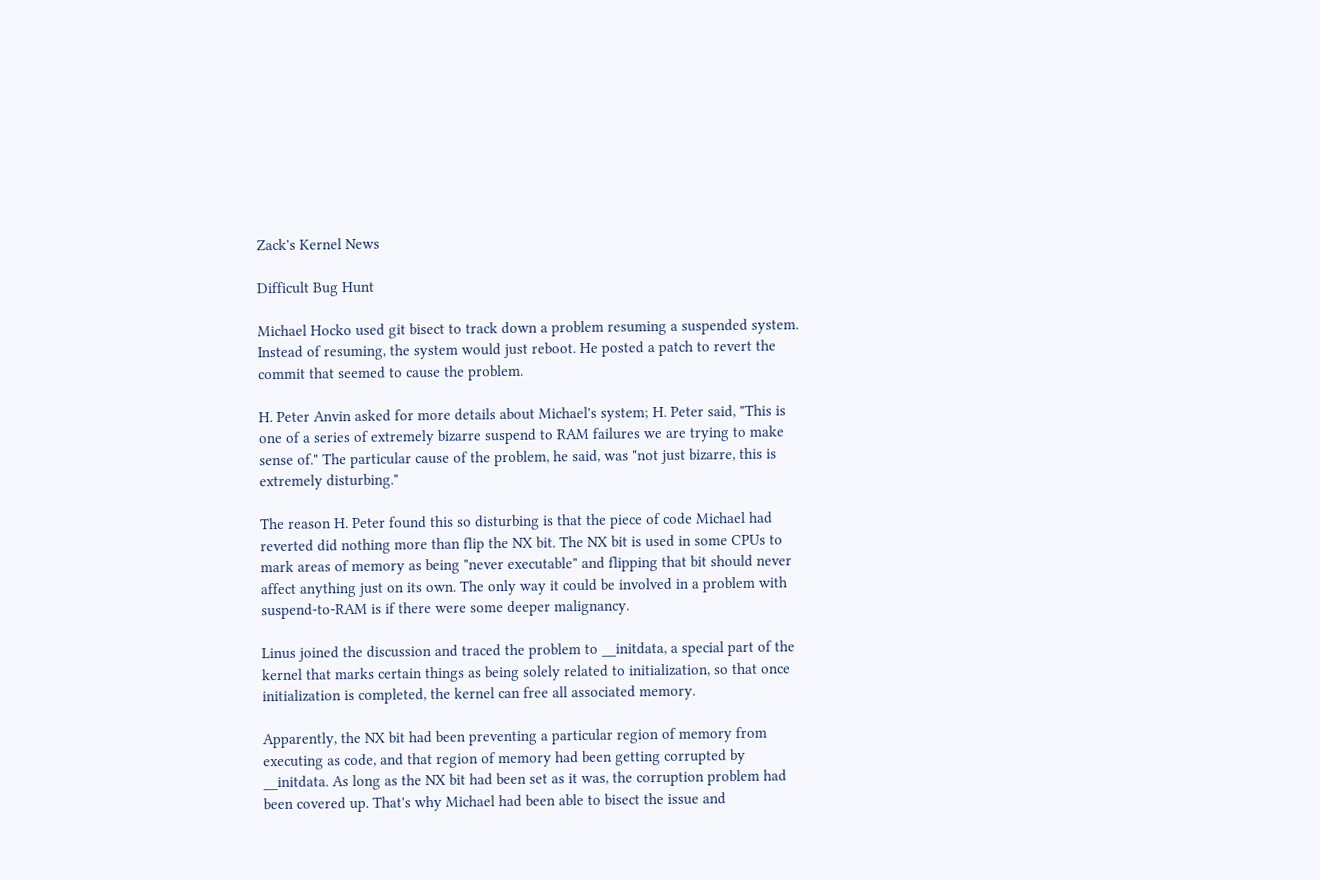Zack's Kernel News

Difficult Bug Hunt

Michael Hocko used git bisect to track down a problem resuming a suspended system. Instead of resuming, the system would just reboot. He posted a patch to revert the commit that seemed to cause the problem.

H. Peter Anvin asked for more details about Michael's system; H. Peter said, "This is one of a series of extremely bizarre suspend to RAM failures we are trying to make sense of." The particular cause of the problem, he said, was "not just bizarre, this is extremely disturbing."

The reason H. Peter found this so disturbing is that the piece of code Michael had reverted did nothing more than flip the NX bit. The NX bit is used in some CPUs to mark areas of memory as being "never executable" and flipping that bit should never affect anything just on its own. The only way it could be involved in a problem with suspend-to-RAM is if there were some deeper malignancy.

Linus joined the discussion and traced the problem to __initdata, a special part of the kernel that marks certain things as being solely related to initialization, so that once initialization is completed, the kernel can free all associated memory.

Apparently, the NX bit had been preventing a particular region of memory from executing as code, and that region of memory had been getting corrupted by __initdata. As long as the NX bit had been set as it was, the corruption problem had been covered up. That's why Michael had been able to bisect the issue and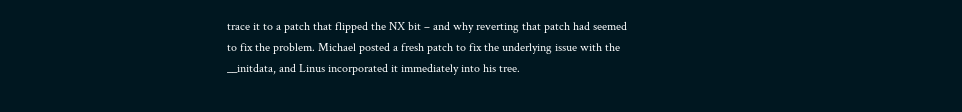trace it to a patch that flipped the NX bit – and why reverting that patch had seemed to fix the problem. Michael posted a fresh patch to fix the underlying issue with the __initdata, and Linus incorporated it immediately into his tree.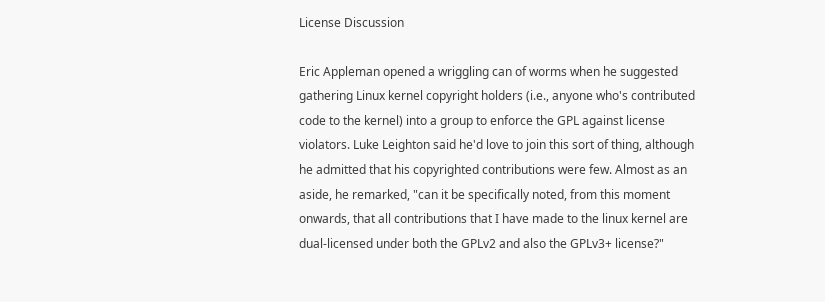License Discussion

Eric Appleman opened a wriggling can of worms when he suggested gathering Linux kernel copyright holders (i.e., anyone who's contributed code to the kernel) into a group to enforce the GPL against license violators. Luke Leighton said he'd love to join this sort of thing, although he admitted that his copyrighted contributions were few. Almost as an aside, he remarked, "can it be specifically noted, from this moment onwards, that all contributions that I have made to the linux kernel are dual-licensed under both the GPLv2 and also the GPLv3+ license?"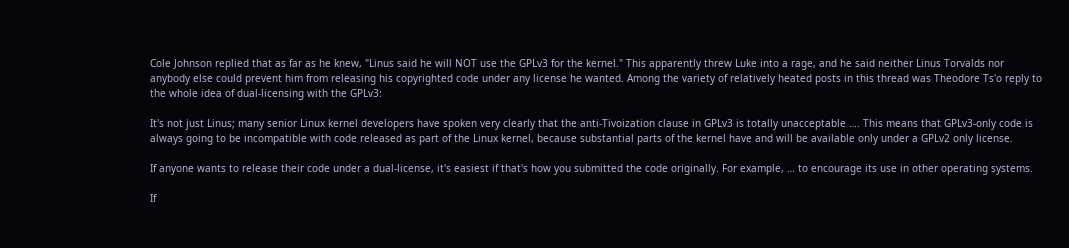Cole Johnson replied that as far as he knew, "Linus said he will NOT use the GPLv3 for the kernel." This apparently threw Luke into a rage, and he said neither Linus Torvalds nor anybody else could prevent him from releasing his copyrighted code under any license he wanted. Among the variety of relatively heated posts in this thread was Theodore Ts'o reply to the whole idea of dual-licensing with the GPLv3:

It's not just Linus; many senior Linux kernel developers have spoken very clearly that the anti-Tivoization clause in GPLv3 is totally unacceptable …. This means that GPLv3-only code is always going to be incompatible with code released as part of the Linux kernel, because substantial parts of the kernel have and will be available only under a GPLv2 only license.

If anyone wants to release their code under a dual-license, it's easiest if that's how you submitted the code originally. For example, … to encourage its use in other operating systems.

If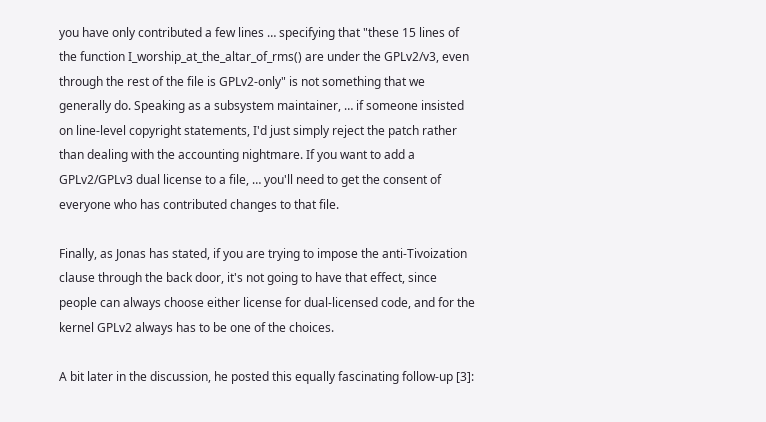you have only contributed a few lines … specifying that "these 15 lines of the function I_worship_at_the_altar_of_rms() are under the GPLv2/v3, even through the rest of the file is GPLv2-only" is not something that we generally do. Speaking as a subsystem maintainer, … if someone insisted on line-level copyright statements, I'd just simply reject the patch rather than dealing with the accounting nightmare. If you want to add a GPLv2/GPLv3 dual license to a file, … you'll need to get the consent of everyone who has contributed changes to that file.

Finally, as Jonas has stated, if you are trying to impose the anti-Tivoization clause through the back door, it's not going to have that effect, since people can always choose either license for dual-licensed code, and for the kernel GPLv2 always has to be one of the choices.

A bit later in the discussion, he posted this equally fascinating follow-up [3]: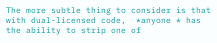The more subtle thing to consider is that with dual-licensed code,  *anyone * has the ability to strip one of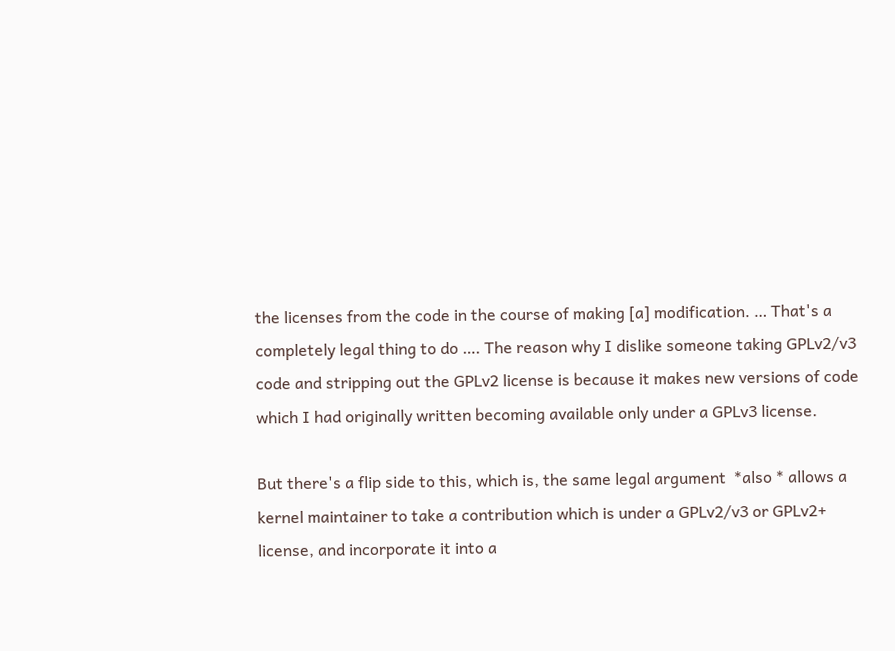the licenses from the code in the course of making [a] modification. … That's a completely legal thing to do …. The reason why I dislike someone taking GPLv2/v3 code and stripping out the GPLv2 license is because it makes new versions of code which I had originally written becoming available only under a GPLv3 license.

But there's a flip side to this, which is, the same legal argument  *also * allows a kernel maintainer to take a contribution which is under a GPLv2/v3 or GPLv2+ license, and incorporate it into a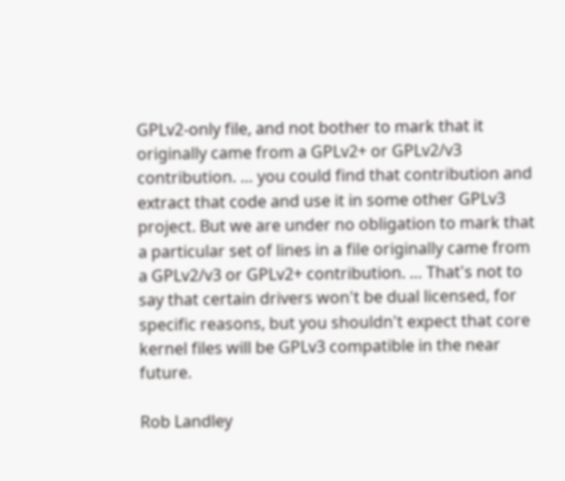GPLv2-only file, and not bother to mark that it originally came from a GPLv2+ or GPLv2/v3 contribution. … you could find that contribution and extract that code and use it in some other GPLv3 project. But we are under no obligation to mark that a particular set of lines in a file originally came from a GPLv2/v3 or GPLv2+ contribution. … That's not to say that certain drivers won't be dual licensed, for specific reasons, but you shouldn't expect that core kernel files will be GPLv3 compatible in the near future.

Rob Landley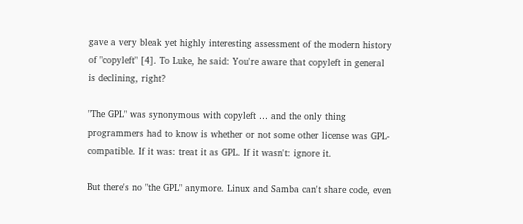gave a very bleak yet highly interesting assessment of the modern history of "copyleft" [4]. To Luke, he said: You're aware that copyleft in general is declining, right?

"The GPL" was synonymous with copyleft … and the only thing programmers had to know is whether or not some other license was GPL-compatible. If it was: treat it as GPL. If it wasn't: ignore it.

But there's no "the GPL" anymore. Linux and Samba can't share code, even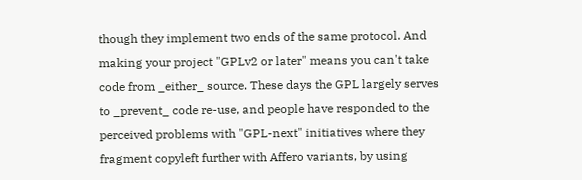though they implement two ends of the same protocol. And making your project "GPLv2 or later" means you can't take code from _either_ source. These days the GPL largely serves to _prevent_ code re-use, and people have responded to the perceived problems with "GPL-next" initiatives where they fragment copyleft further with Affero variants, by using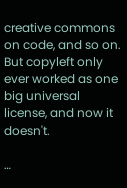creative commons on code, and so on. But copyleft only ever worked as one big universal license, and now it doesn't.

…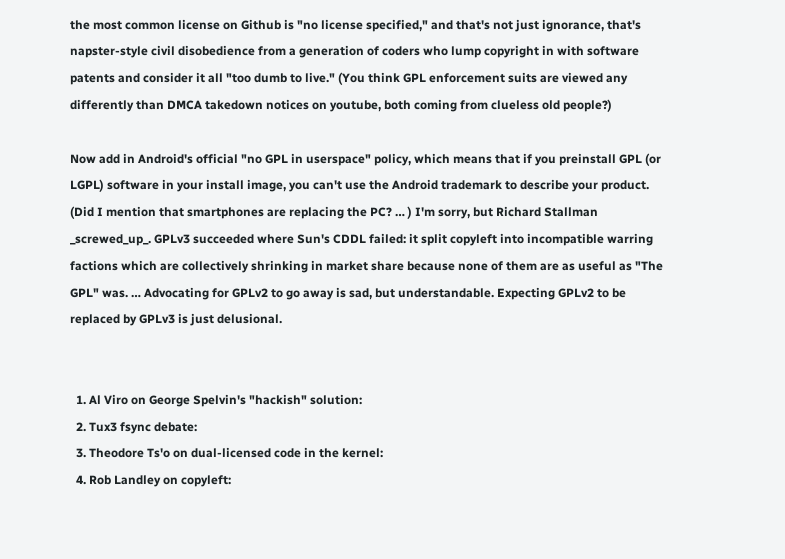the most common license on Github is "no license specified," and that's not just ignorance, that's napster-style civil disobedience from a generation of coders who lump copyright in with software patents and consider it all "too dumb to live." (You think GPL enforcement suits are viewed any differently than DMCA takedown notices on youtube, both coming from clueless old people?)

Now add in Android's official "no GPL in userspace" policy, which means that if you preinstall GPL (or LGPL) software in your install image, you can't use the Android trademark to describe your product. (Did I mention that smartphones are replacing the PC? … ) I'm sorry, but Richard Stallman _screwed_up_. GPLv3 succeeded where Sun's CDDL failed: it split copyleft into incompatible warring factions which are collectively shrinking in market share because none of them are as useful as "The GPL" was. … Advocating for GPLv2 to go away is sad, but understandable. Expecting GPLv2 to be replaced by GPLv3 is just delusional.


  1. Al Viro on George Spelvin's "hackish" solution:
  2. Tux3 fsync debate:
  3. Theodore Ts'o on dual-licensed code in the kernel:
  4. Rob Landley on copyleft: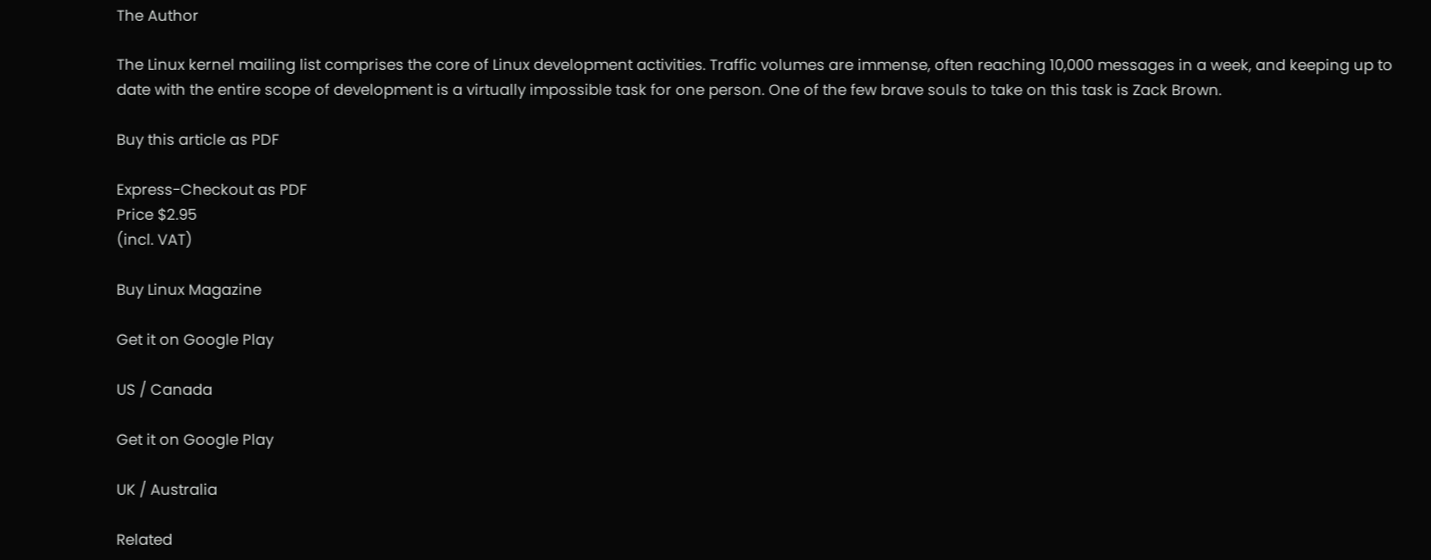The Author

The Linux kernel mailing list comprises the core of Linux development activities. Traffic volumes are immense, often reaching 10,000 messages in a week, and keeping up to date with the entire scope of development is a virtually impossible task for one person. One of the few brave souls to take on this task is Zack Brown.

Buy this article as PDF

Express-Checkout as PDF
Price $2.95
(incl. VAT)

Buy Linux Magazine

Get it on Google Play

US / Canada

Get it on Google Play

UK / Australia

Related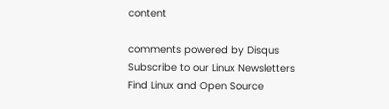content

comments powered by Disqus
Subscribe to our Linux Newsletters
Find Linux and Open Source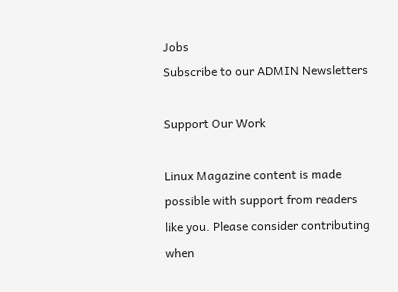Jobs
Subscribe to our ADMIN Newsletters

Support Our Work

Linux Magazine content is made possible with support from readers like you. Please consider contributing when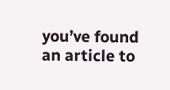you’ve found an article to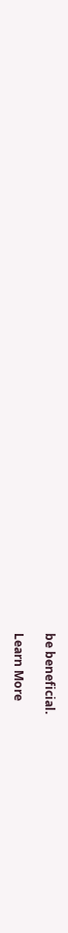be beneficial.

Learn More